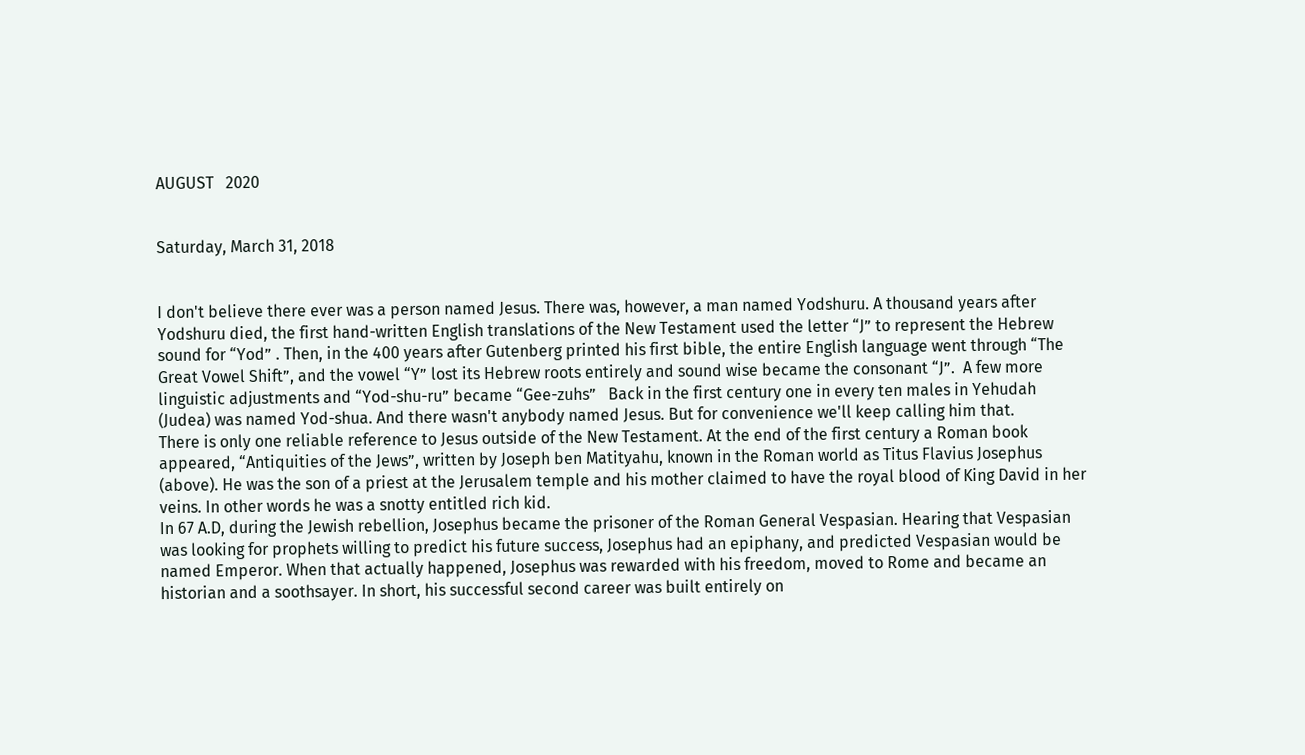AUGUST   2020


Saturday, March 31, 2018


I don't believe there ever was a person named Jesus. There was, however, a man named Yodshuru. A thousand years after Yodshuru died, the first hand-written English translations of the New Testament used the letter “J” to represent the Hebrew sound for “Yod” . Then, in the 400 years after Gutenberg printed his first bible, the entire English language went through “The Great Vowel Shift”, and the vowel “Y” lost its Hebrew roots entirely and sound wise became the consonant “J”.  A few more linguistic adjustments and “Yod-shu-ru” became “Gee-zuhs”   Back in the first century one in every ten males in Yehudah (Judea) was named Yod-shua. And there wasn't anybody named Jesus. But for convenience we'll keep calling him that.
There is only one reliable reference to Jesus outside of the New Testament. At the end of the first century a Roman book appeared, “Antiquities of the Jews”, written by Joseph ben Matityahu, known in the Roman world as Titus Flavius Josephus (above). He was the son of a priest at the Jerusalem temple and his mother claimed to have the royal blood of King David in her veins. In other words he was a snotty entitled rich kid.
In 67 A.D, during the Jewish rebellion, Josephus became the prisoner of the Roman General Vespasian. Hearing that Vespasian was looking for prophets willing to predict his future success, Josephus had an epiphany, and predicted Vespasian would be named Emperor. When that actually happened, Josephus was rewarded with his freedom, moved to Rome and became an historian and a soothsayer. In short, his successful second career was built entirely on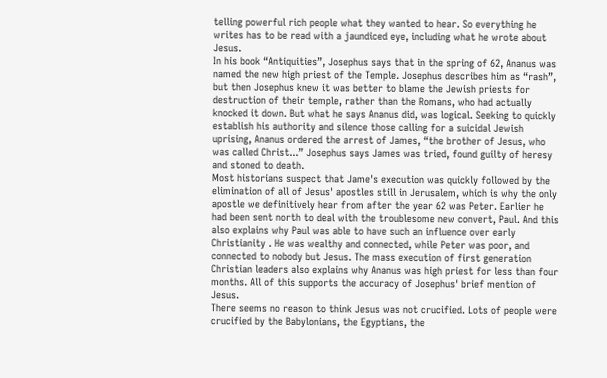telling powerful rich people what they wanted to hear. So everything he writes has to be read with a jaundiced eye, including what he wrote about Jesus.
In his book “Antiquities”, Josephus says that in the spring of 62, Ananus was named the new high priest of the Temple. Josephus describes him as “rash”, but then Josephus knew it was better to blame the Jewish priests for destruction of their temple, rather than the Romans, who had actually knocked it down. But what he says Ananus did, was logical. Seeking to quickly establish his authority and silence those calling for a suicidal Jewish uprising, Ananus ordered the arrest of James, “the brother of Jesus, who was called Christ...” Josephus says James was tried, found guilty of heresy and stoned to death.
Most historians suspect that Jame's execution was quickly followed by the elimination of all of Jesus' apostles still in Jerusalem, which is why the only apostle we definitively hear from after the year 62 was Peter. Earlier he had been sent north to deal with the troublesome new convert, Paul. And this also explains why Paul was able to have such an influence over early Christianity . He was wealthy and connected, while Peter was poor, and connected to nobody but Jesus. The mass execution of first generation Christian leaders also explains why Ananus was high priest for less than four months. All of this supports the accuracy of Josephus' brief mention of Jesus.
There seems no reason to think Jesus was not crucified. Lots of people were crucified by the Babylonians, the Egyptians, the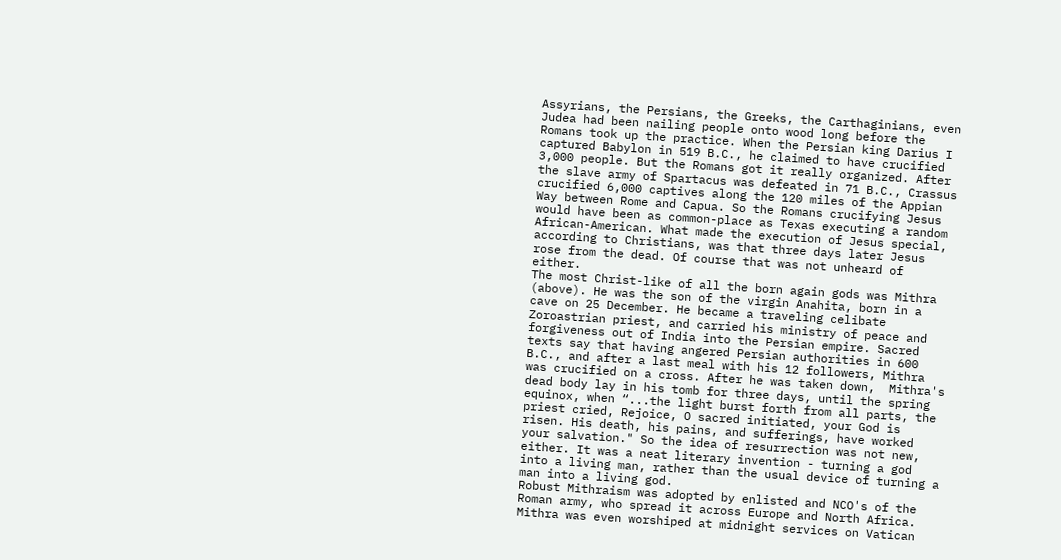Assyrians, the Persians, the Greeks, the Carthaginians, even Judea had been nailing people onto wood long before the Romans took up the practice. When the Persian king Darius I captured Babylon in 519 B.C., he claimed to have crucified 3,000 people. But the Romans got it really organized. After the slave army of Spartacus was defeated in 71 B.C., Crassus crucified 6,000 captives along the 120 miles of the Appian Way between Rome and Capua. So the Romans crucifying Jesus would have been as common-place as Texas executing a random African-American. What made the execution of Jesus special, according to Christians, was that three days later Jesus rose from the dead. Of course that was not unheard of either.
The most Christ-like of all the born again gods was Mithra (above). He was the son of the virgin Anahita, born in a cave on 25 December. He became a traveling celibate Zoroastrian priest, and carried his ministry of peace and forgiveness out of India into the Persian empire. Sacred texts say that having angered Persian authorities in 600 B.C., and after a last meal with his 12 followers, Mithra was crucified on a cross. After he was taken down,  Mithra's dead body lay in his tomb for three days, until the spring equinox, when “...the light burst forth from all parts, the priest cried, Rejoice, O sacred initiated, your God is risen. His death, his pains, and sufferings, have worked your salvation." So the idea of resurrection was not new, either. It was a neat literary invention - turning a god into a living man, rather than the usual device of turning a man into a living god.
Robust Mithraism was adopted by enlisted and NCO's of the Roman army, who spread it across Europe and North Africa.  Mithra was even worshiped at midnight services on Vatican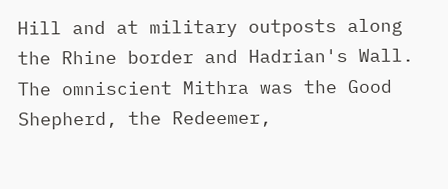Hill and at military outposts along the Rhine border and Hadrian's Wall. The omniscient Mithra was the Good Shepherd, the Redeemer,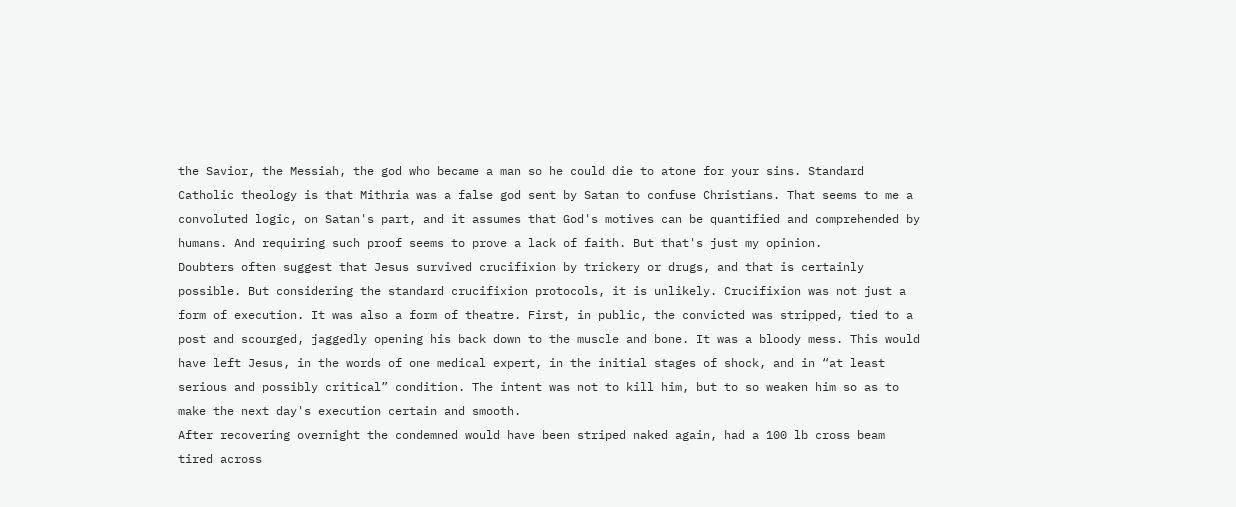the Savior, the Messiah, the god who became a man so he could die to atone for your sins. Standard Catholic theology is that Mithria was a false god sent by Satan to confuse Christians. That seems to me a convoluted logic, on Satan's part, and it assumes that God's motives can be quantified and comprehended by humans. And requiring such proof seems to prove a lack of faith. But that's just my opinion.
Doubters often suggest that Jesus survived crucifixion by trickery or drugs, and that is certainly possible. But considering the standard crucifixion protocols, it is unlikely. Crucifixion was not just a form of execution. It was also a form of theatre. First, in public, the convicted was stripped, tied to a post and scourged, jaggedly opening his back down to the muscle and bone. It was a bloody mess. This would have left Jesus, in the words of one medical expert, in the initial stages of shock, and in “at least serious and possibly critical” condition. The intent was not to kill him, but to so weaken him so as to make the next day's execution certain and smooth.
After recovering overnight the condemned would have been striped naked again, had a 100 lb cross beam tired across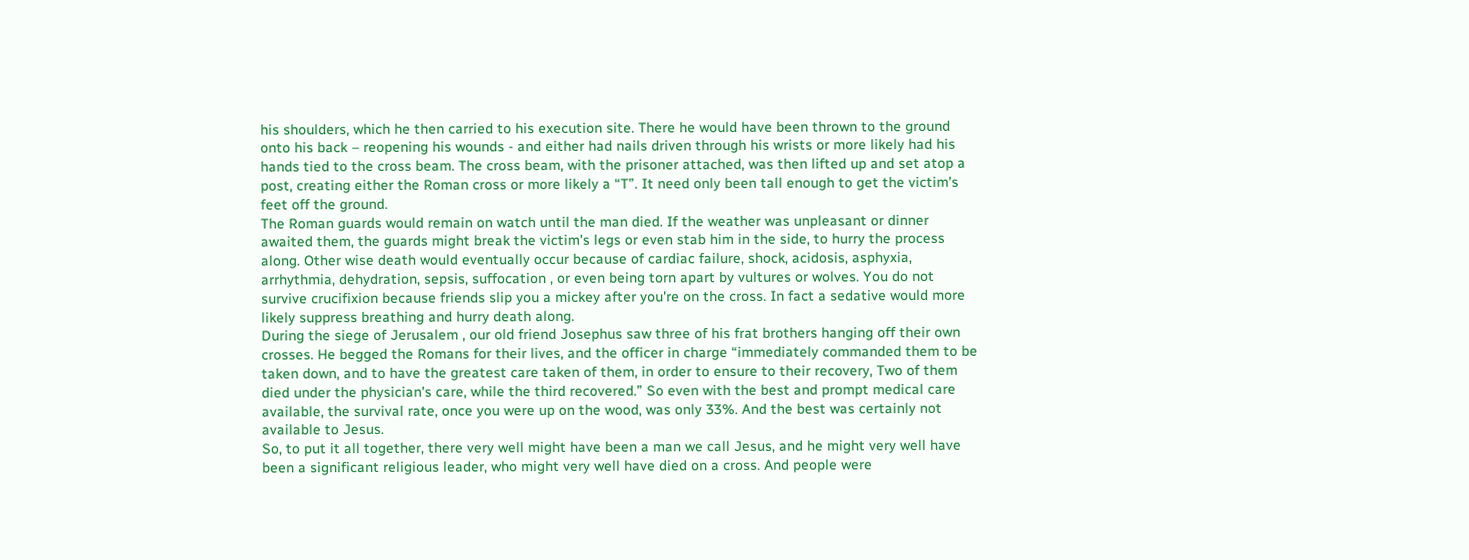his shoulders, which he then carried to his execution site. There he would have been thrown to the ground onto his back – reopening his wounds - and either had nails driven through his wrists or more likely had his hands tied to the cross beam. The cross beam, with the prisoner attached, was then lifted up and set atop a post, creating either the Roman cross or more likely a “T”. It need only been tall enough to get the victim's feet off the ground.
The Roman guards would remain on watch until the man died. If the weather was unpleasant or dinner awaited them, the guards might break the victim's legs or even stab him in the side, to hurry the process along. Other wise death would eventually occur because of cardiac failure, shock, acidosis, asphyxia, arrhythmia, dehydration, sepsis, suffocation , or even being torn apart by vultures or wolves. You do not survive crucifixion because friends slip you a mickey after you're on the cross. In fact a sedative would more likely suppress breathing and hurry death along.
During the siege of Jerusalem , our old friend Josephus saw three of his frat brothers hanging off their own crosses. He begged the Romans for their lives, and the officer in charge “immediately commanded them to be taken down, and to have the greatest care taken of them, in order to ensure to their recovery, Two of them died under the physician's care, while the third recovered.” So even with the best and prompt medical care available, the survival rate, once you were up on the wood, was only 33%. And the best was certainly not available to Jesus.
So, to put it all together, there very well might have been a man we call Jesus, and he might very well have been a significant religious leader, who might very well have died on a cross. And people were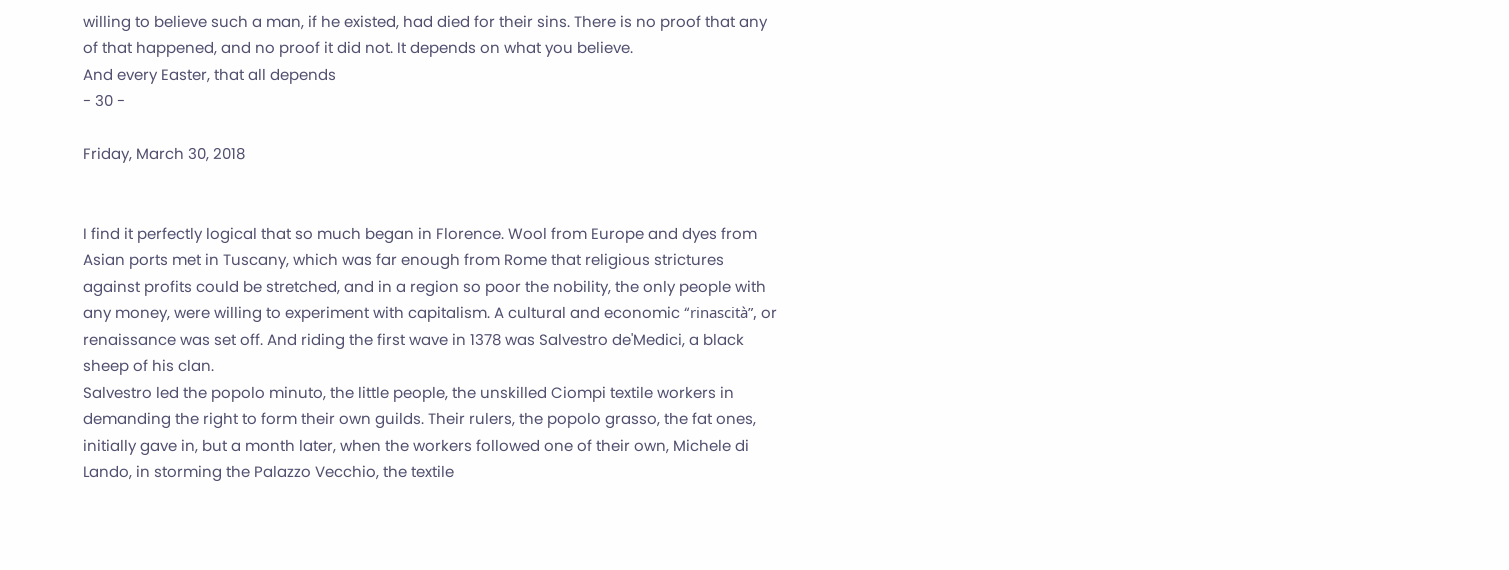willing to believe such a man, if he existed, had died for their sins. There is no proof that any of that happened, and no proof it did not. It depends on what you believe.
And every Easter, that all depends
- 30 -

Friday, March 30, 2018


I find it perfectly logical that so much began in Florence. Wool from Europe and dyes from Asian ports met in Tuscany, which was far enough from Rome that religious strictures against profits could be stretched, and in a region so poor the nobility, the only people with any money, were willing to experiment with capitalism. A cultural and economic “rinascità”, or renaissance was set off. And riding the first wave in 1378 was Salvestro de'Medici, a black sheep of his clan.
Salvestro led the popolo minuto, the little people, the unskilled Ciompi textile workers in demanding the right to form their own guilds. Their rulers, the popolo grasso, the fat ones, initially gave in, but a month later, when the workers followed one of their own, Michele di Lando, in storming the Palazzo Vecchio, the textile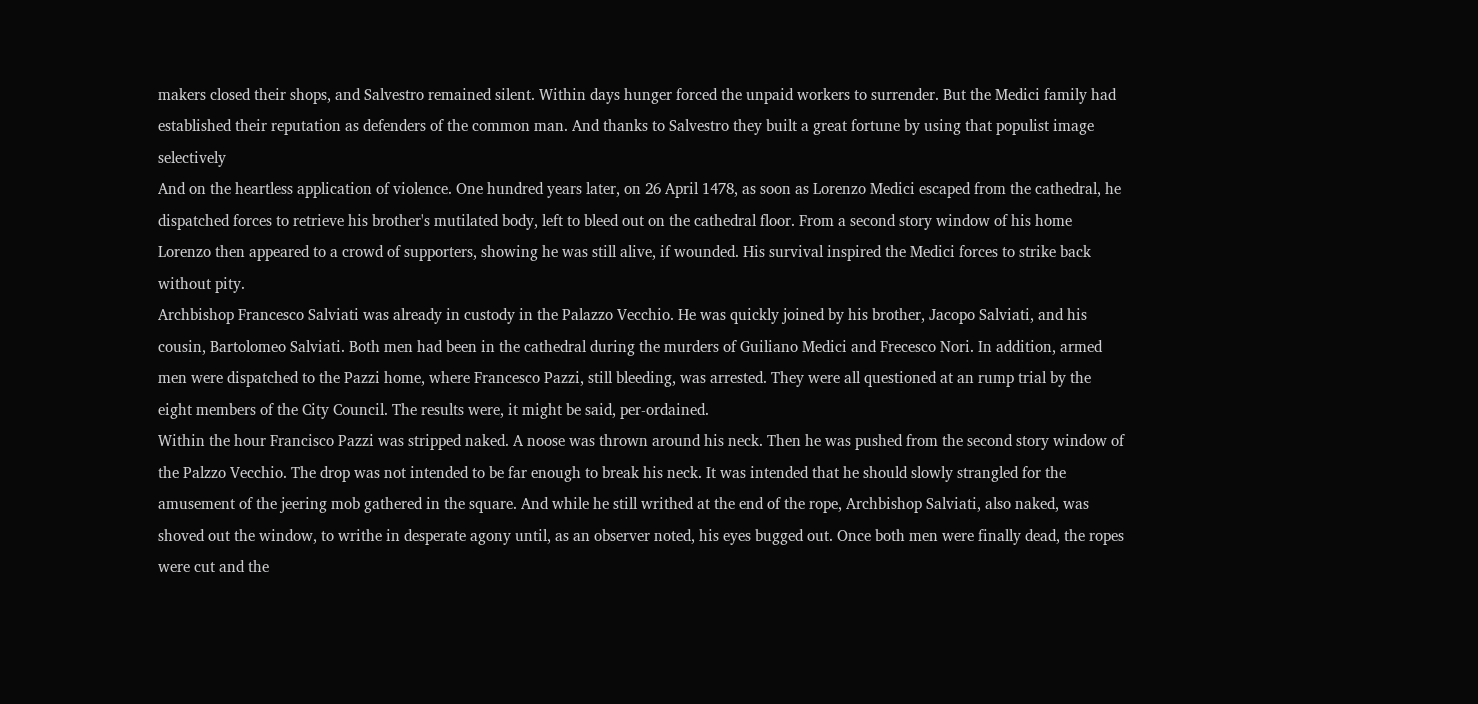makers closed their shops, and Salvestro remained silent. Within days hunger forced the unpaid workers to surrender. But the Medici family had established their reputation as defenders of the common man. And thanks to Salvestro they built a great fortune by using that populist image selectively
And on the heartless application of violence. One hundred years later, on 26 April 1478, as soon as Lorenzo Medici escaped from the cathedral, he dispatched forces to retrieve his brother's mutilated body, left to bleed out on the cathedral floor. From a second story window of his home Lorenzo then appeared to a crowd of supporters, showing he was still alive, if wounded. His survival inspired the Medici forces to strike back without pity.
Archbishop Francesco Salviati was already in custody in the Palazzo Vecchio. He was quickly joined by his brother, Jacopo Salviati, and his cousin, Bartolomeo Salviati. Both men had been in the cathedral during the murders of Guiliano Medici and Frecesco Nori. In addition, armed men were dispatched to the Pazzi home, where Francesco Pazzi, still bleeding, was arrested. They were all questioned at an rump trial by the eight members of the City Council. The results were, it might be said, per-ordained.
Within the hour Francisco Pazzi was stripped naked. A noose was thrown around his neck. Then he was pushed from the second story window of the Palzzo Vecchio. The drop was not intended to be far enough to break his neck. It was intended that he should slowly strangled for the amusement of the jeering mob gathered in the square. And while he still writhed at the end of the rope, Archbishop Salviati, also naked, was shoved out the window, to writhe in desperate agony until, as an observer noted, his eyes bugged out. Once both men were finally dead, the ropes were cut and the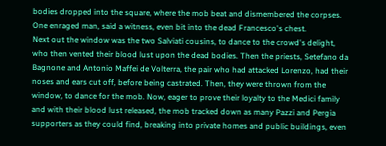bodies dropped into the square, where the mob beat and dismembered the corpses. One enraged man, said a witness, even bit into the dead Francesco's chest.
Next out the window was the two Salviati cousins, to dance to the crowd's delight, who then vented their blood lust upon the dead bodies. Then the priests, Setefano da Bagnone and Antonio Maffei de Volterra, the pair who had attacked Lorenzo, had their noses and ears cut off, before being castrated. Then, they were thrown from the window, to dance for the mob. Now, eager to prove their loyalty to the Medici family and with their blood lust released, the mob tracked down as many Pazzi and Pergia supporters as they could find, breaking into private homes and public buildings, even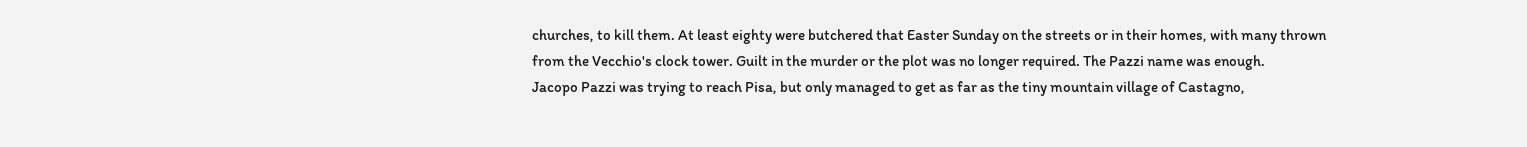churches, to kill them. At least eighty were butchered that Easter Sunday on the streets or in their homes, with many thrown from the Vecchio's clock tower. Guilt in the murder or the plot was no longer required. The Pazzi name was enough.
Jacopo Pazzi was trying to reach Pisa, but only managed to get as far as the tiny mountain village of Castagno,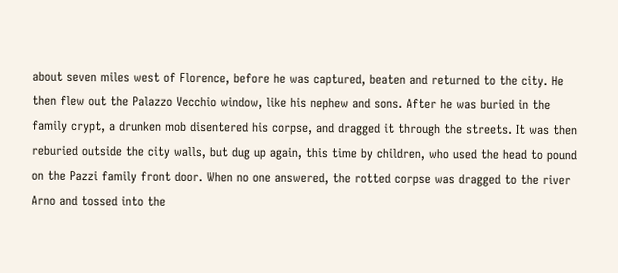about seven miles west of Florence, before he was captured, beaten and returned to the city. He then flew out the Palazzo Vecchio window, like his nephew and sons. After he was buried in the family crypt, a drunken mob disentered his corpse, and dragged it through the streets. It was then reburied outside the city walls, but dug up again, this time by children, who used the head to pound on the Pazzi family front door. When no one answered, the rotted corpse was dragged to the river Arno and tossed into the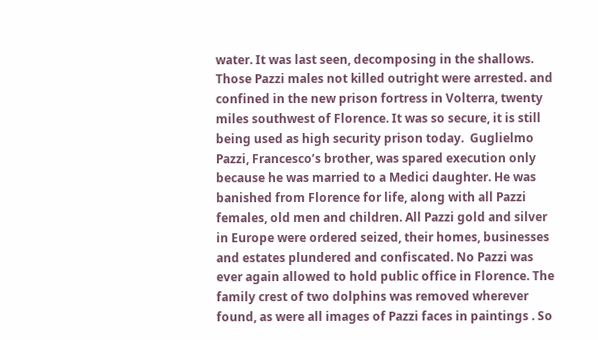water. It was last seen, decomposing in the shallows.
Those Pazzi males not killed outright were arrested. and confined in the new prison fortress in Volterra, twenty miles southwest of Florence. It was so secure, it is still being used as high security prison today.  Guglielmo Pazzi, Francesco’s brother, was spared execution only because he was married to a Medici daughter. He was banished from Florence for life, along with all Pazzi females, old men and children. All Pazzi gold and silver in Europe were ordered seized, their homes, businesses and estates plundered and confiscated. No Pazzi was ever again allowed to hold public office in Florence. The family crest of two dolphins was removed wherever found, as were all images of Pazzi faces in paintings . So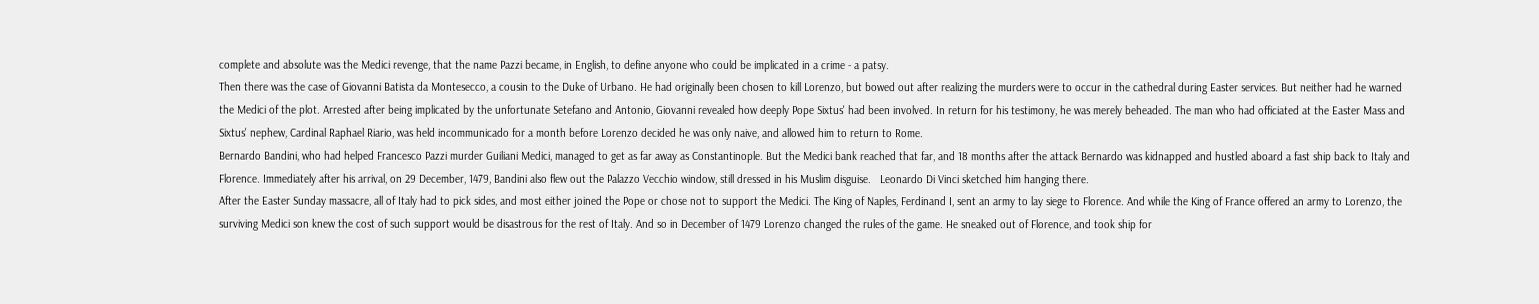complete and absolute was the Medici revenge, that the name Pazzi became, in English, to define anyone who could be implicated in a crime - a patsy.
Then there was the case of Giovanni Batista da Montesecco, a cousin to the Duke of Urbano. He had originally been chosen to kill Lorenzo, but bowed out after realizing the murders were to occur in the cathedral during Easter services. But neither had he warned the Medici of the plot. Arrested after being implicated by the unfortunate Setefano and Antonio, Giovanni revealed how deeply Pope Sixtus' had been involved. In return for his testimony, he was merely beheaded. The man who had officiated at the Easter Mass and Sixtus' nephew, Cardinal Raphael Riario, was held incommunicado for a month before Lorenzo decided he was only naive, and allowed him to return to Rome.
Bernardo Bandini, who had helped Francesco Pazzi murder Guiliani Medici, managed to get as far away as Constantinople. But the Medici bank reached that far, and 18 months after the attack Bernardo was kidnapped and hustled aboard a fast ship back to Italy and Florence. Immediately after his arrival, on 29 December, 1479, Bandini also flew out the Palazzo Vecchio window, still dressed in his Muslim disguise.   Leonardo Di Vinci sketched him hanging there.
After the Easter Sunday massacre, all of Italy had to pick sides, and most either joined the Pope or chose not to support the Medici. The King of Naples, Ferdinand I, sent an army to lay siege to Florence. And while the King of France offered an army to Lorenzo, the surviving Medici son knew the cost of such support would be disastrous for the rest of Italy. And so in December of 1479 Lorenzo changed the rules of the game. He sneaked out of Florence, and took ship for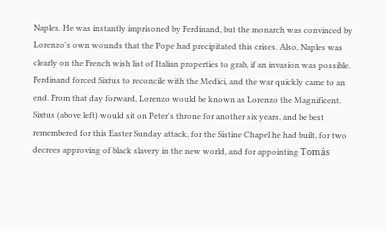Naples. He was instantly imprisoned by Ferdinand, but the monarch was convinced by Lorenzo's own wounds that the Pope had precipitated this crises. Also, Naples was clearly on the French wish list of Italian properties to grab, if an invasion was possible. Ferdinand forced Sixtus to reconcile with the Medici, and the war quickly came to an end. From that day forward, Lorenzo would be known as Lorenzo the Magnificent.
Sixtus (above left) would sit on Peter's throne for another six years, and be best remembered for this Easter Sunday attack, for the Sistine Chapel he had built, for two decrees approving of black slavery in the new world, and for appointing Tomás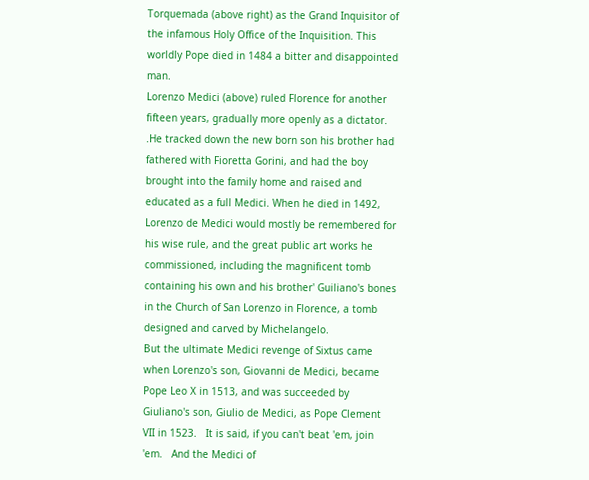Torquemada (above right) as the Grand Inquisitor of the infamous Holy Office of the Inquisition. This worldly Pope died in 1484 a bitter and disappointed man.
Lorenzo Medici (above) ruled Florence for another fifteen years, gradually more openly as a dictator. .He tracked down the new born son his brother had fathered with Fioretta Gorini, and had the boy brought into the family home and raised and educated as a full Medici. When he died in 1492, Lorenzo de Medici would mostly be remembered for his wise rule, and the great public art works he commissioned, including the magnificent tomb containing his own and his brother' Guiliano's bones in the Church of San Lorenzo in Florence, a tomb designed and carved by Michelangelo.
But the ultimate Medici revenge of Sixtus came when Lorenzo's son, Giovanni de Medici, became Pope Leo X in 1513, and was succeeded by Giuliano's son, Giulio de Medici, as Pope Clement VII in 1523.   It is said, if you can't beat 'em, join 'em.   And the Medici of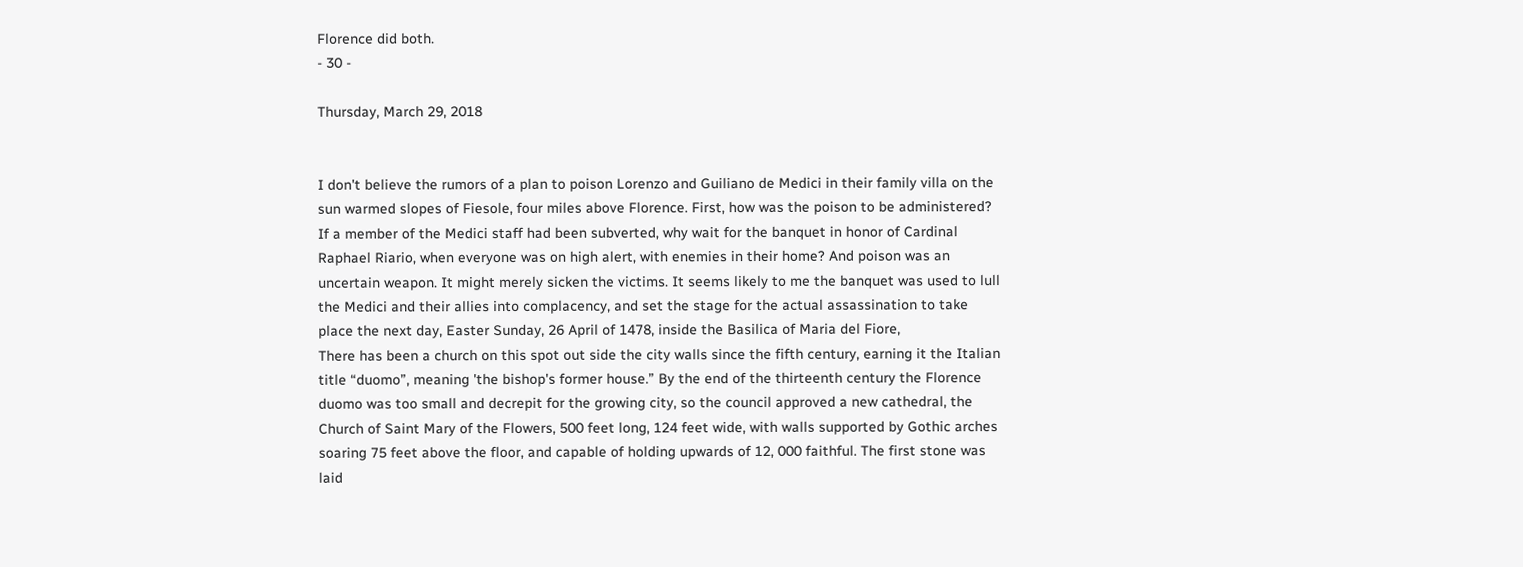Florence did both.
- 30 -

Thursday, March 29, 2018


I don't believe the rumors of a plan to poison Lorenzo and Guiliano de Medici in their family villa on the sun warmed slopes of Fiesole, four miles above Florence. First, how was the poison to be administered? If a member of the Medici staff had been subverted, why wait for the banquet in honor of Cardinal Raphael Riario, when everyone was on high alert, with enemies in their home? And poison was an uncertain weapon. It might merely sicken the victims. It seems likely to me the banquet was used to lull the Medici and their allies into complacency, and set the stage for the actual assassination to take place the next day, Easter Sunday, 26 April of 1478, inside the Basilica of Maria del Fiore,
There has been a church on this spot out side the city walls since the fifth century, earning it the Italian title “duomo”, meaning 'the bishop's former house.” By the end of the thirteenth century the Florence duomo was too small and decrepit for the growing city, so the council approved a new cathedral, the Church of Saint Mary of the Flowers, 500 feet long, 124 feet wide, with walls supported by Gothic arches soaring 75 feet above the floor, and capable of holding upwards of 12, 000 faithful. The first stone was laid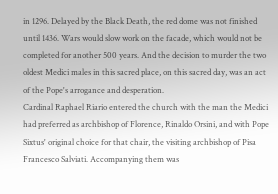in 1296. Delayed by the Black Death, the red dome was not finished until 1436. Wars would slow work on the facade, which would not be completed for another 500 years. And the decision to murder the two oldest Medici males in this sacred place, on this sacred day, was an act of the Pope's arrogance and desperation.
Cardinal Raphael Riario entered the church with the man the Medici had preferred as archbishop of Florence, Rinaldo Orsini, and with Pope Sixtus' original choice for that chair, the visiting archbishop of Pisa Francesco Salviati. Accompanying them was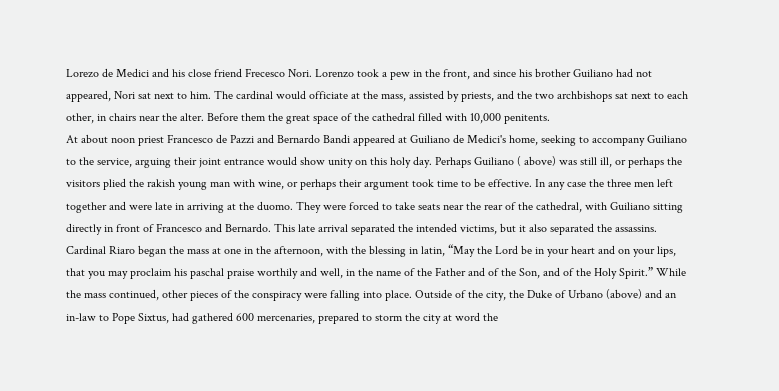Lorezo de Medici and his close friend Frecesco Nori. Lorenzo took a pew in the front, and since his brother Guiliano had not appeared, Nori sat next to him. The cardinal would officiate at the mass, assisted by priests, and the two archbishops sat next to each other, in chairs near the alter. Before them the great space of the cathedral filled with 10,000 penitents.
At about noon priest Francesco de Pazzi and Bernardo Bandi appeared at Guiliano de Medici's home, seeking to accompany Guiliano to the service, arguing their joint entrance would show unity on this holy day. Perhaps Guiliano ( above) was still ill, or perhaps the visitors plied the rakish young man with wine, or perhaps their argument took time to be effective. In any case the three men left together and were late in arriving at the duomo. They were forced to take seats near the rear of the cathedral, with Guiliano sitting directly in front of Francesco and Bernardo. This late arrival separated the intended victims, but it also separated the assassins.
Cardinal Riaro began the mass at one in the afternoon, with the blessing in latin, “May the Lord be in your heart and on your lips, that you may proclaim his paschal praise worthily and well, in the name of the Father and of the Son, and of the Holy Spirit.” While the mass continued, other pieces of the conspiracy were falling into place. Outside of the city, the Duke of Urbano (above) and an in-law to Pope Sixtus, had gathered 600 mercenaries, prepared to storm the city at word the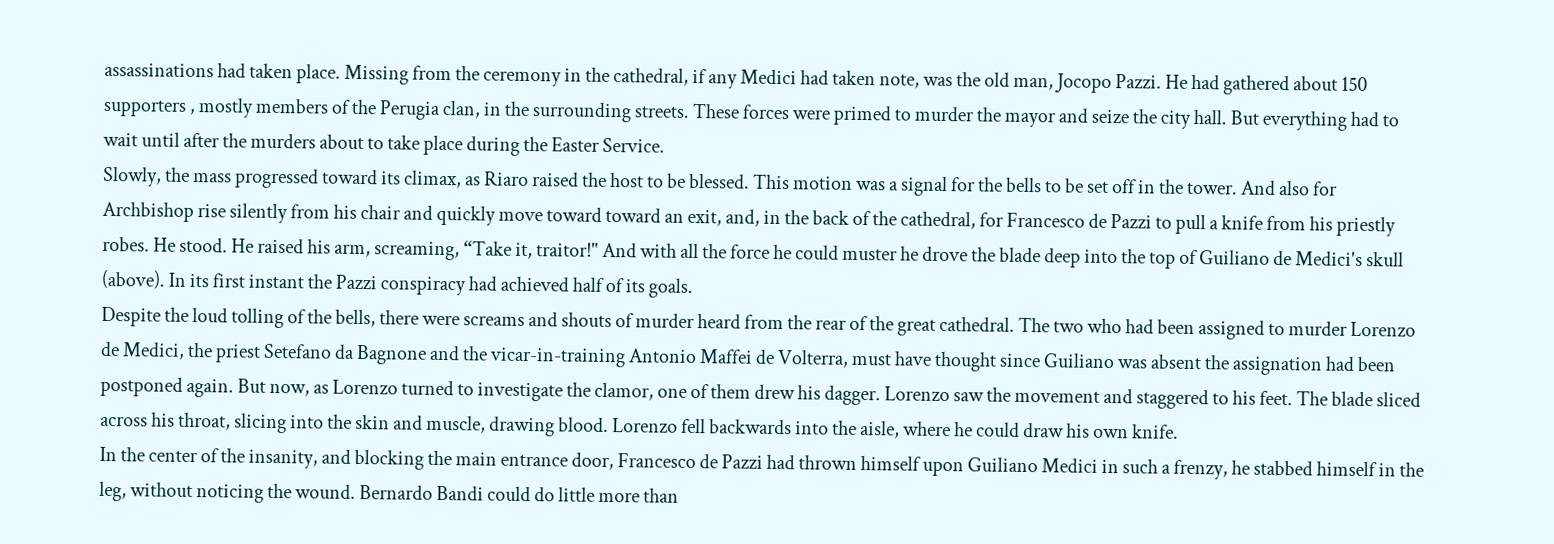assassinations had taken place. Missing from the ceremony in the cathedral, if any Medici had taken note, was the old man, Jocopo Pazzi. He had gathered about 150 supporters , mostly members of the Perugia clan, in the surrounding streets. These forces were primed to murder the mayor and seize the city hall. But everything had to wait until after the murders about to take place during the Easter Service.
Slowly, the mass progressed toward its climax, as Riaro raised the host to be blessed. This motion was a signal for the bells to be set off in the tower. And also for Archbishop rise silently from his chair and quickly move toward toward an exit, and, in the back of the cathedral, for Francesco de Pazzi to pull a knife from his priestly robes. He stood. He raised his arm, screaming, “Take it, traitor!" And with all the force he could muster he drove the blade deep into the top of Guiliano de Medici's skull (above). In its first instant the Pazzi conspiracy had achieved half of its goals.
Despite the loud tolling of the bells, there were screams and shouts of murder heard from the rear of the great cathedral. The two who had been assigned to murder Lorenzo de Medici, the priest Setefano da Bagnone and the vicar-in-training Antonio Maffei de Volterra, must have thought since Guiliano was absent the assignation had been postponed again. But now, as Lorenzo turned to investigate the clamor, one of them drew his dagger. Lorenzo saw the movement and staggered to his feet. The blade sliced across his throat, slicing into the skin and muscle, drawing blood. Lorenzo fell backwards into the aisle, where he could draw his own knife.
In the center of the insanity, and blocking the main entrance door, Francesco de Pazzi had thrown himself upon Guiliano Medici in such a frenzy, he stabbed himself in the leg, without noticing the wound. Bernardo Bandi could do little more than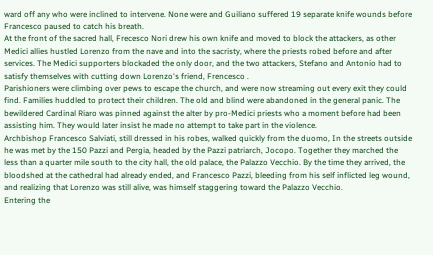ward off any who were inclined to intervene. None were and Guiliano suffered 19 separate knife wounds before Francesco paused to catch his breath.
At the front of the sacred hall, Frecesco Nori drew his own knife and moved to block the attackers, as other Medici allies hustled Lorenzo from the nave and into the sacristy, where the priests robed before and after services. The Medici supporters blockaded the only door, and the two attackers, Stefano and Antonio had to satisfy themselves with cutting down Lorenzo's friend, Frencesco .
Parishioners were climbing over pews to escape the church, and were now streaming out every exit they could find. Families huddled to protect their children. The old and blind were abandoned in the general panic. The bewildered Cardinal Riaro was pinned against the alter by pro-Medici priests who a moment before had been assisting him. They would later insist he made no attempt to take part in the violence.
Archbishop Francesco Salviati, still dressed in his robes, walked quickly from the duomo, In the streets outside he was met by the 150 Pazzi and Pergia, headed by the Pazzi patriarch, Jocopo. Together they marched the less than a quarter mile south to the city hall, the old palace, the Palazzo Vecchio. By the time they arrived, the bloodshed at the cathedral had already ended, and Francesco Pazzi, bleeding from his self inflicted leg wound, and realizing that Lorenzo was still alive, was himself staggering toward the Palazzo Vecchio.
Entering the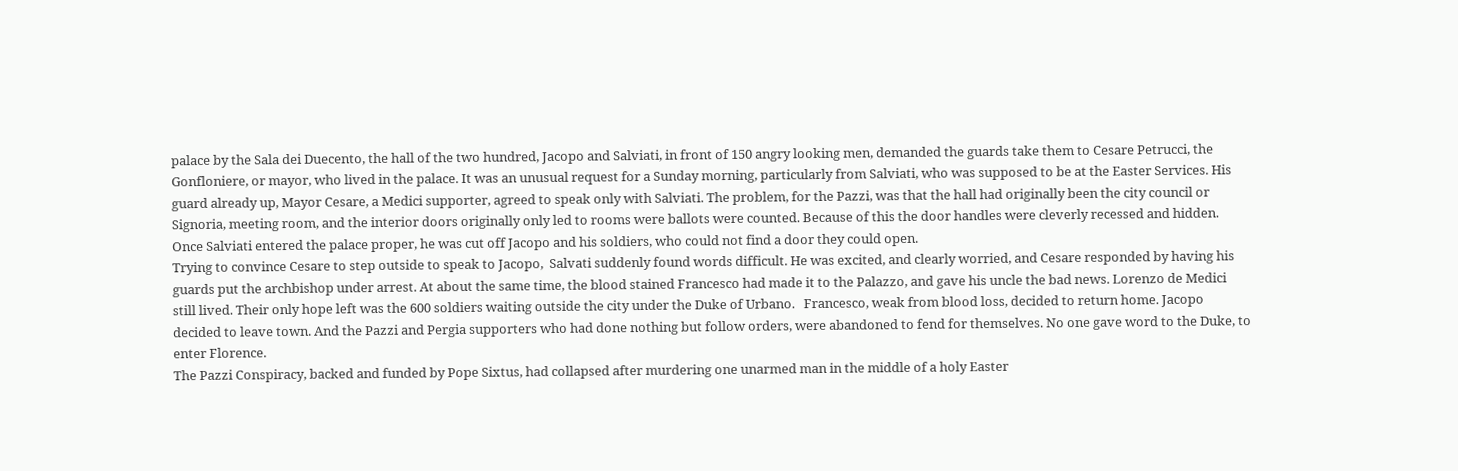palace by the Sala dei Duecento, the hall of the two hundred, Jacopo and Salviati, in front of 150 angry looking men, demanded the guards take them to Cesare Petrucci, the Gonfloniere, or mayor, who lived in the palace. It was an unusual request for a Sunday morning, particularly from Salviati, who was supposed to be at the Easter Services. His guard already up, Mayor Cesare, a Medici supporter, agreed to speak only with Salviati. The problem, for the Pazzi, was that the hall had originally been the city council or Signoria, meeting room, and the interior doors originally only led to rooms were ballots were counted. Because of this the door handles were cleverly recessed and hidden. Once Salviati entered the palace proper, he was cut off Jacopo and his soldiers, who could not find a door they could open.
Trying to convince Cesare to step outside to speak to Jacopo,  Salvati suddenly found words difficult. He was excited, and clearly worried, and Cesare responded by having his guards put the archbishop under arrest. At about the same time, the blood stained Francesco had made it to the Palazzo, and gave his uncle the bad news. Lorenzo de Medici still lived. Their only hope left was the 600 soldiers waiting outside the city under the Duke of Urbano.   Francesco, weak from blood loss, decided to return home. Jacopo decided to leave town. And the Pazzi and Pergia supporters who had done nothing but follow orders, were abandoned to fend for themselves. No one gave word to the Duke, to enter Florence.
The Pazzi Conspiracy, backed and funded by Pope Sixtus, had collapsed after murdering one unarmed man in the middle of a holy Easter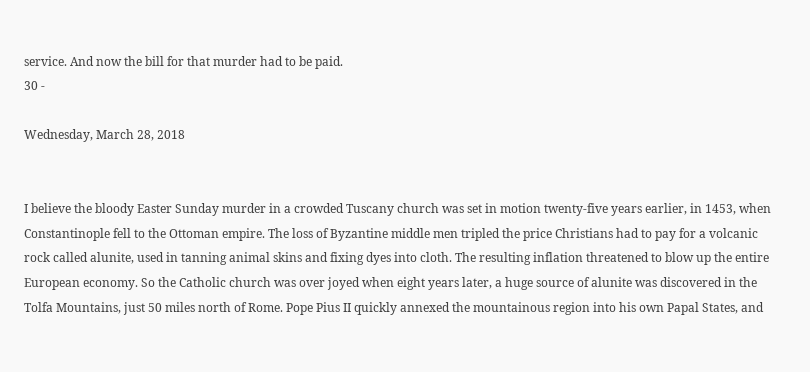service. And now the bill for that murder had to be paid.
30 -

Wednesday, March 28, 2018


I believe the bloody Easter Sunday murder in a crowded Tuscany church was set in motion twenty-five years earlier, in 1453, when Constantinople fell to the Ottoman empire. The loss of Byzantine middle men tripled the price Christians had to pay for a volcanic rock called alunite, used in tanning animal skins and fixing dyes into cloth. The resulting inflation threatened to blow up the entire European economy. So the Catholic church was over joyed when eight years later, a huge source of alunite was discovered in the Tolfa Mountains, just 50 miles north of Rome. Pope Pius II quickly annexed the mountainous region into his own Papal States, and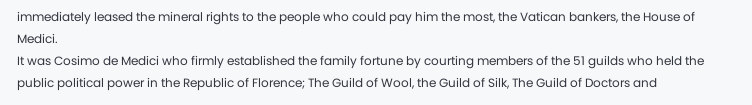immediately leased the mineral rights to the people who could pay him the most, the Vatican bankers, the House of Medici.
It was Cosimo de Medici who firmly established the family fortune by courting members of the 51 guilds who held the public political power in the Republic of Florence; The Guild of Wool, the Guild of Silk, The Guild of Doctors and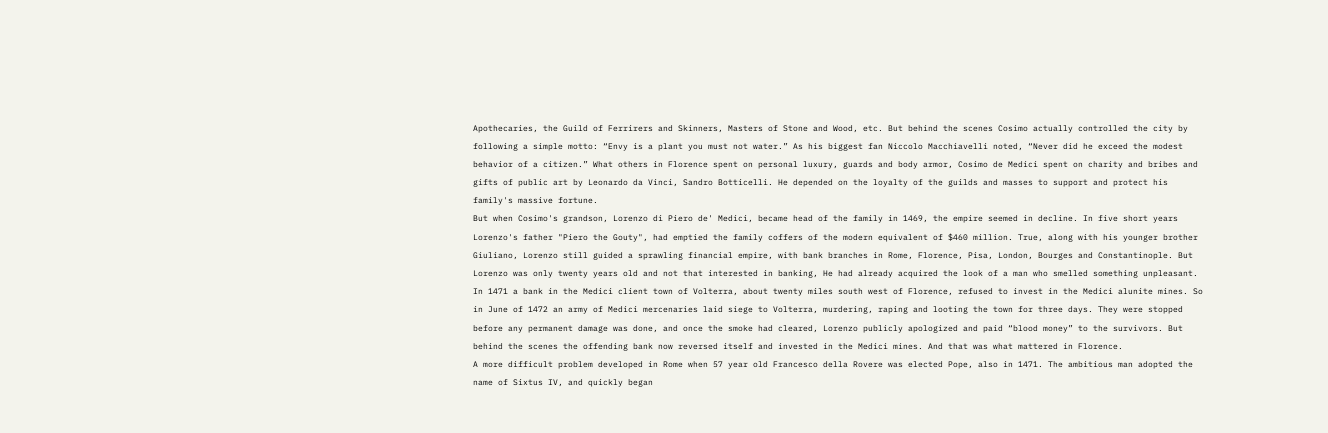Apothecaries, the Guild of Ferrirers and Skinners, Masters of Stone and Wood, etc. But behind the scenes Cosimo actually controlled the city by following a simple motto: “Envy is a plant you must not water.” As his biggest fan Niccolo Macchiavelli noted, “Never did he exceed the modest behavior of a citizen.” What others in Florence spent on personal luxury, guards and body armor, Cosimo de Medici spent on charity and bribes and gifts of public art by Leonardo da Vinci, Sandro Botticelli. He depended on the loyalty of the guilds and masses to support and protect his family's massive fortune.
But when Cosimo's grandson, Lorenzo di Piero de' Medici, became head of the family in 1469, the empire seemed in decline. In five short years Lorenzo's father "Piero the Gouty", had emptied the family coffers of the modern equivalent of $460 million. True, along with his younger brother Giuliano, Lorenzo still guided a sprawling financial empire, with bank branches in Rome, Florence, Pisa, London, Bourges and Constantinople. But Lorenzo was only twenty years old and not that interested in banking, He had already acquired the look of a man who smelled something unpleasant.
In 1471 a bank in the Medici client town of Volterra, about twenty miles south west of Florence, refused to invest in the Medici alunite mines. So in June of 1472 an army of Medici mercenaries laid siege to Volterra, murdering, raping and looting the town for three days. They were stopped before any permanent damage was done, and once the smoke had cleared, Lorenzo publicly apologized and paid “blood money” to the survivors. But behind the scenes the offending bank now reversed itself and invested in the Medici mines. And that was what mattered in Florence.
A more difficult problem developed in Rome when 57 year old Francesco della Rovere was elected Pope, also in 1471. The ambitious man adopted the name of Sixtus IV, and quickly began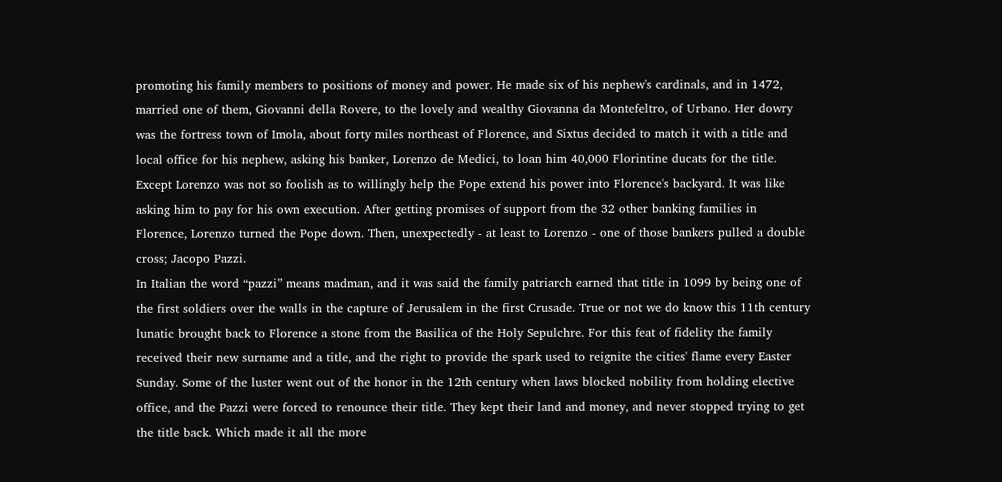promoting his family members to positions of money and power. He made six of his nephew's cardinals, and in 1472, married one of them, Giovanni della Rovere, to the lovely and wealthy Giovanna da Montefeltro, of Urbano. Her dowry was the fortress town of Imola, about forty miles northeast of Florence, and Sixtus decided to match it with a title and local office for his nephew, asking his banker, Lorenzo de Medici, to loan him 40,000 Florintine ducats for the title.
Except Lorenzo was not so foolish as to willingly help the Pope extend his power into Florence's backyard. It was like asking him to pay for his own execution. After getting promises of support from the 32 other banking families in Florence, Lorenzo turned the Pope down. Then, unexpectedly - at least to Lorenzo - one of those bankers pulled a double cross; Jacopo Pazzi.
In Italian the word “pazzi” means madman, and it was said the family patriarch earned that title in 1099 by being one of the first soldiers over the walls in the capture of Jerusalem in the first Crusade. True or not we do know this 11th century lunatic brought back to Florence a stone from the Basilica of the Holy Sepulchre. For this feat of fidelity the family received their new surname and a title, and the right to provide the spark used to reignite the cities' flame every Easter Sunday. Some of the luster went out of the honor in the 12th century when laws blocked nobility from holding elective office, and the Pazzi were forced to renounce their title. They kept their land and money, and never stopped trying to get the title back. Which made it all the more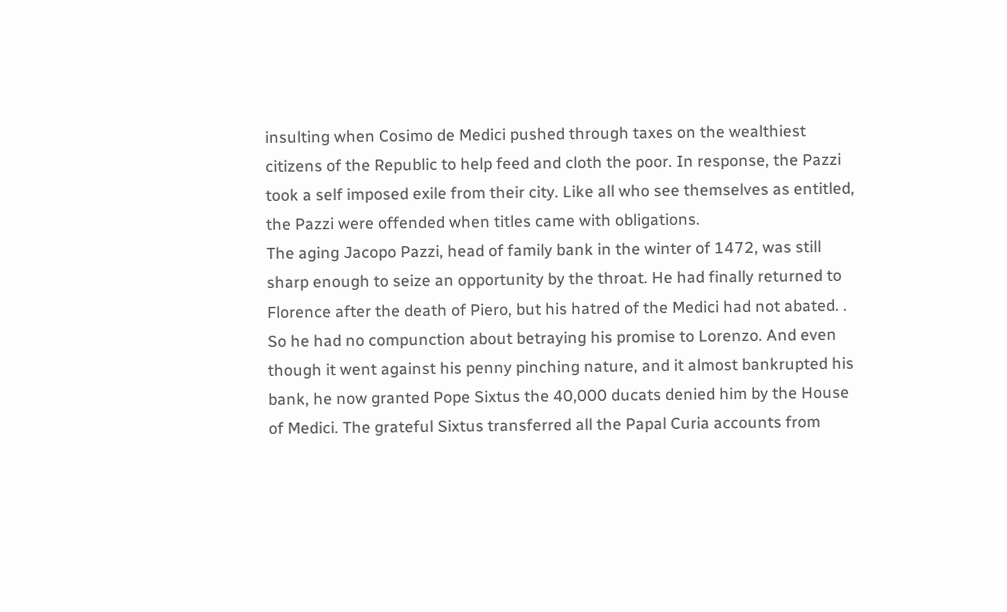insulting when Cosimo de Medici pushed through taxes on the wealthiest citizens of the Republic to help feed and cloth the poor. In response, the Pazzi took a self imposed exile from their city. Like all who see themselves as entitled, the Pazzi were offended when titles came with obligations.
The aging Jacopo Pazzi, head of family bank in the winter of 1472, was still sharp enough to seize an opportunity by the throat. He had finally returned to Florence after the death of Piero, but his hatred of the Medici had not abated. . So he had no compunction about betraying his promise to Lorenzo. And even though it went against his penny pinching nature, and it almost bankrupted his bank, he now granted Pope Sixtus the 40,000 ducats denied him by the House of Medici. The grateful Sixtus transferred all the Papal Curia accounts from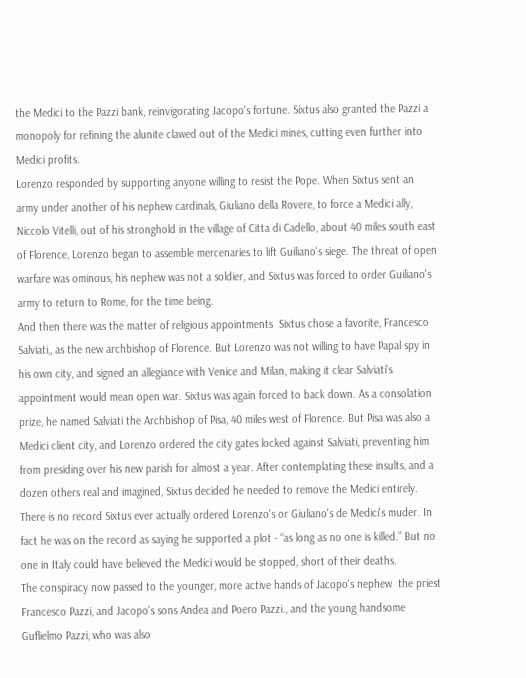the Medici to the Pazzi bank, reinvigorating Jacopo's fortune. Sixtus also granted the Pazzi a monopoly for refining the alunite clawed out of the Medici mines, cutting even further into Medici profits.
Lorenzo responded by supporting anyone willing to resist the Pope. When Sixtus sent an army under another of his nephew cardinals, Giuliano della Rovere, to force a Medici ally, Niccolo Vitelli, out of his stronghold in the village of Citta di Cadello, about 40 miles south east of Florence, Lorenzo began to assemble mercenaries to lift Guiliano's siege. The threat of open warfare was ominous, his nephew was not a soldier, and Sixtus was forced to order Guiliano's army to return to Rome, for the time being.
And then there was the matter of religious appointments  Sixtus chose a favorite, Francesco Salviati,, as the new archbishop of Florence. But Lorenzo was not willing to have Papal spy in his own city, and signed an allegiance with Venice and Milan, making it clear Salviati's appointment would mean open war. Sixtus was again forced to back down. As a consolation prize, he named Salviati the Archbishop of Pisa, 40 miles west of Florence. But Pisa was also a Medici client city, and Lorenzo ordered the city gates locked against Salviati, preventing him from presiding over his new parish for almost a year. After contemplating these insults, and a dozen others real and imagined, Sixtus decided he needed to remove the Medici entirely. There is no record Sixtus ever actually ordered Lorenzo's or Giuliano's de Medici's muder. In fact he was on the record as saying he supported a plot - “as long as no one is killed.” But no one in Italy could have believed the Medici would be stopped, short of their deaths.
The conspiracy now passed to the younger, more active hands of Jacopo's nephew  the priest Francesco Pazzi, and Jacopo's sons Andea and Poero Pazzi., and the young handsome Guflielmo Pazzi, who was also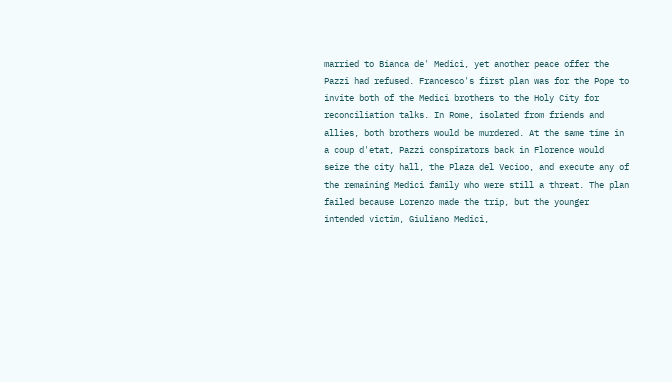married to Bianca de' Medici, yet another peace offer the Pazzi had refused. Francesco's first plan was for the Pope to invite both of the Medici brothers to the Holy City for reconciliation talks. In Rome, isolated from friends and allies, both brothers would be murdered. At the same time in a coup d'etat, Pazzi conspirators back in Florence would seize the city hall, the Plaza del Vecioo, and execute any of the remaining Medici family who were still a threat. The plan failed because Lorenzo made the trip, but the younger intended victim, Giuliano Medici,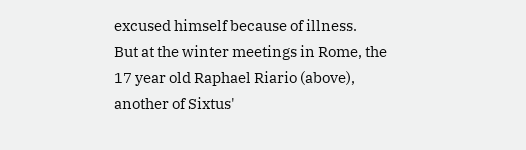excused himself because of illness.
But at the winter meetings in Rome, the 17 year old Raphael Riario (above), another of Sixtus'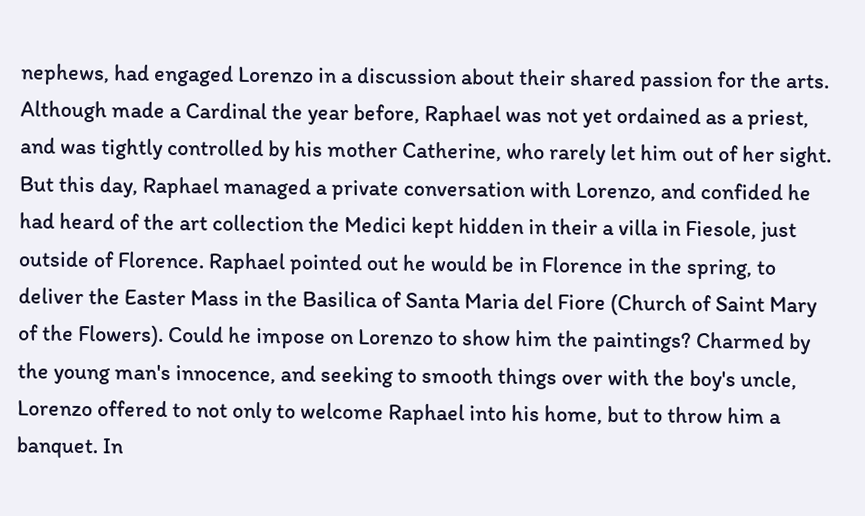nephews, had engaged Lorenzo in a discussion about their shared passion for the arts. Although made a Cardinal the year before, Raphael was not yet ordained as a priest, and was tightly controlled by his mother Catherine, who rarely let him out of her sight. But this day, Raphael managed a private conversation with Lorenzo, and confided he had heard of the art collection the Medici kept hidden in their a villa in Fiesole, just outside of Florence. Raphael pointed out he would be in Florence in the spring, to deliver the Easter Mass in the Basilica of Santa Maria del Fiore (Church of Saint Mary of the Flowers). Could he impose on Lorenzo to show him the paintings? Charmed by the young man's innocence, and seeking to smooth things over with the boy's uncle, Lorenzo offered to not only to welcome Raphael into his home, but to throw him a banquet. In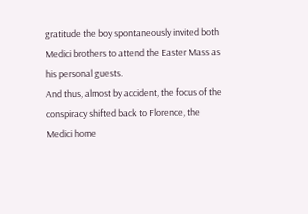gratitude the boy spontaneously invited both Medici brothers to attend the Easter Mass as his personal guests.
And thus, almost by accident, the focus of the conspiracy shifted back to Florence, the Medici home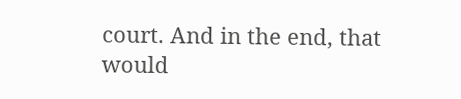court. And in the end, that would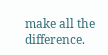make all the difference.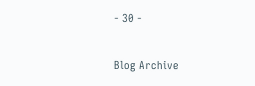- 30 -

Blog Archive